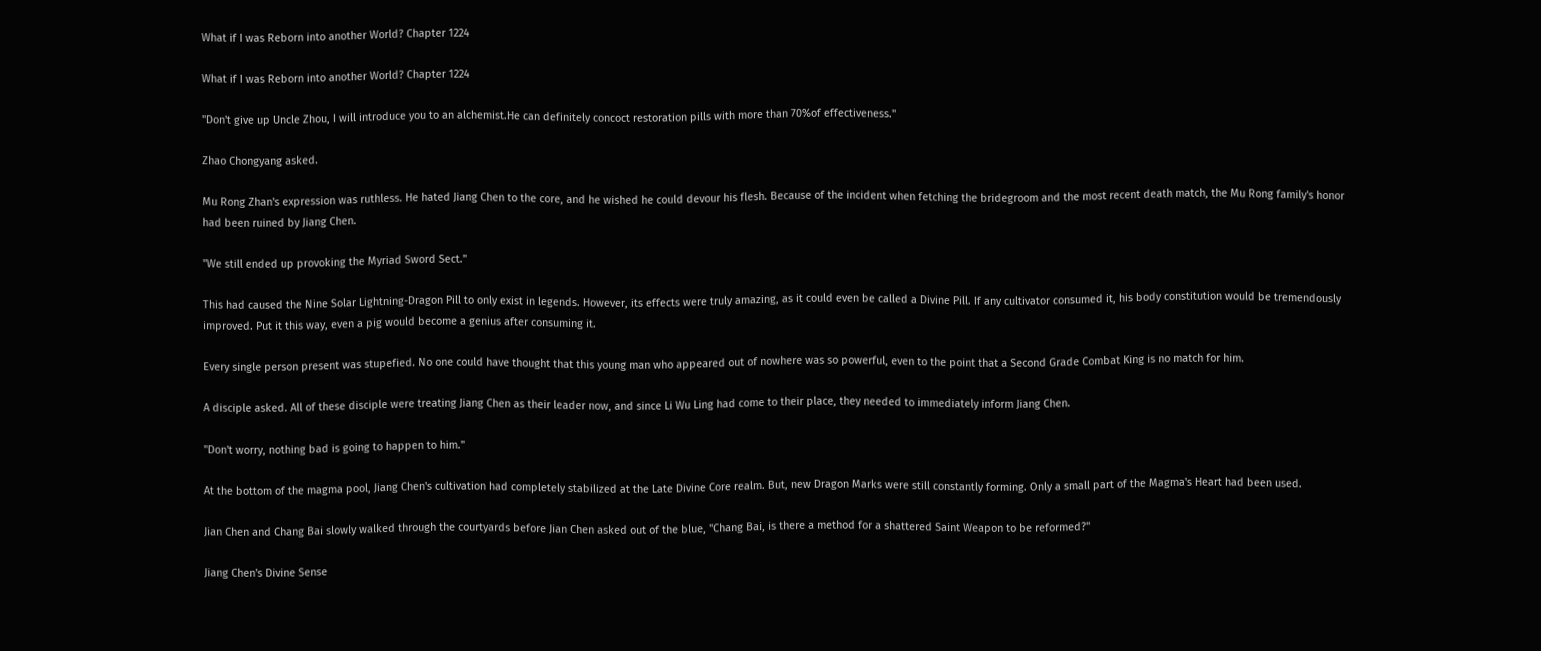What if I was Reborn into another World? Chapter 1224

What if I was Reborn into another World? Chapter 1224

"Don't give up Uncle Zhou, I will introduce you to an alchemist.He can definitely concoct restoration pills with more than 70%of effectiveness."

Zhao Chongyang asked.

Mu Rong Zhan's expression was ruthless. He hated Jiang Chen to the core, and he wished he could devour his flesh. Because of the incident when fetching the bridegroom and the most recent death match, the Mu Rong family's honor had been ruined by Jiang Chen.

"We still ended up provoking the Myriad Sword Sect."

This had caused the Nine Solar Lightning-Dragon Pill to only exist in legends. However, its effects were truly amazing, as it could even be called a Divine Pill. If any cultivator consumed it, his body constitution would be tremendously improved. Put it this way, even a pig would become a genius after consuming it.

Every single person present was stupefied. No one could have thought that this young man who appeared out of nowhere was so powerful, even to the point that a Second Grade Combat King is no match for him.

A disciple asked. All of these disciple were treating Jiang Chen as their leader now, and since Li Wu Ling had come to their place, they needed to immediately inform Jiang Chen.

"Don't worry, nothing bad is going to happen to him."

At the bottom of the magma pool, Jiang Chen's cultivation had completely stabilized at the Late Divine Core realm. But, new Dragon Marks were still constantly forming. Only a small part of the Magma's Heart had been used.

Jian Chen and Chang Bai slowly walked through the courtyards before Jian Chen asked out of the blue, "Chang Bai, is there a method for a shattered Saint Weapon to be reformed?"

Jiang Chen's Divine Sense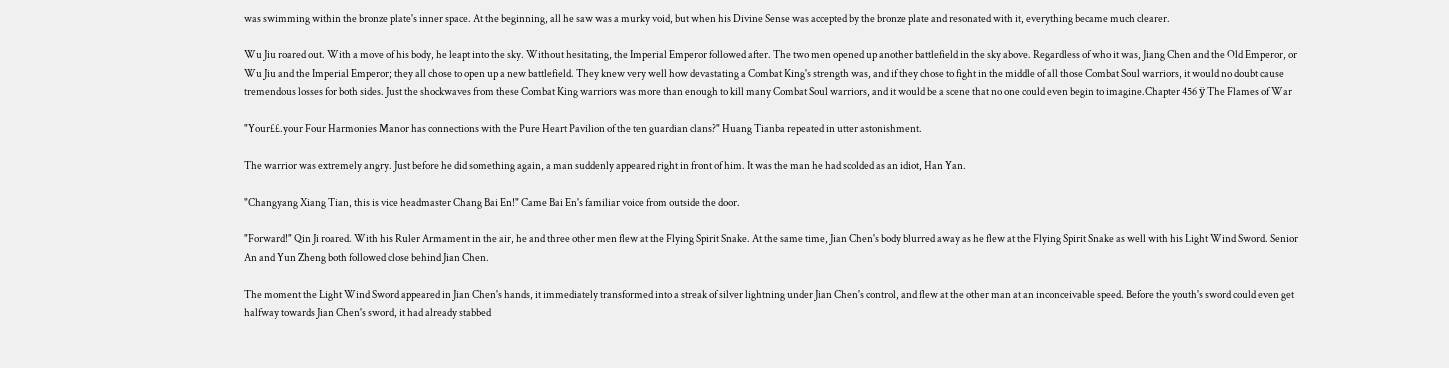was swimming within the bronze plate's inner space. At the beginning, all he saw was a murky void, but when his Divine Sense was accepted by the bronze plate and resonated with it, everything became much clearer.

Wu Jiu roared out. With a move of his body, he leapt into the sky. Without hesitating, the Imperial Emperor followed after. The two men opened up another battlefield in the sky above. Regardless of who it was, Jiang Chen and the Old Emperor, or Wu Jiu and the Imperial Emperor; they all chose to open up a new battlefield. They knew very well how devastating a Combat King's strength was, and if they chose to fight in the middle of all those Combat Soul warriors, it would no doubt cause tremendous losses for both sides. Just the shockwaves from these Combat King warriors was more than enough to kill many Combat Soul warriors, and it would be a scene that no one could even begin to imagine.Chapter 456 ÿ The Flames of War

"Your££.your Four Harmonies Manor has connections with the Pure Heart Pavilion of the ten guardian clans?" Huang Tianba repeated in utter astonishment.

The warrior was extremely angry. Just before he did something again, a man suddenly appeared right in front of him. It was the man he had scolded as an idiot, Han Yan.

"Changyang Xiang Tian, this is vice headmaster Chang Bai En!" Came Bai En's familiar voice from outside the door.

"Forward!" Qin Ji roared. With his Ruler Armament in the air, he and three other men flew at the Flying Spirit Snake. At the same time, Jian Chen's body blurred away as he flew at the Flying Spirit Snake as well with his Light Wind Sword. Senior An and Yun Zheng both followed close behind Jian Chen.

The moment the Light Wind Sword appeared in Jian Chen's hands, it immediately transformed into a streak of silver lightning under Jian Chen's control, and flew at the other man at an inconceivable speed. Before the youth's sword could even get halfway towards Jian Chen's sword, it had already stabbed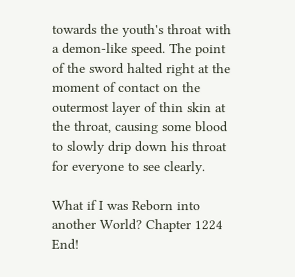towards the youth's throat with a demon-like speed. The point of the sword halted right at the moment of contact on the outermost layer of thin skin at the throat, causing some blood to slowly drip down his throat for everyone to see clearly.

What if I was Reborn into another World? Chapter 1224 End!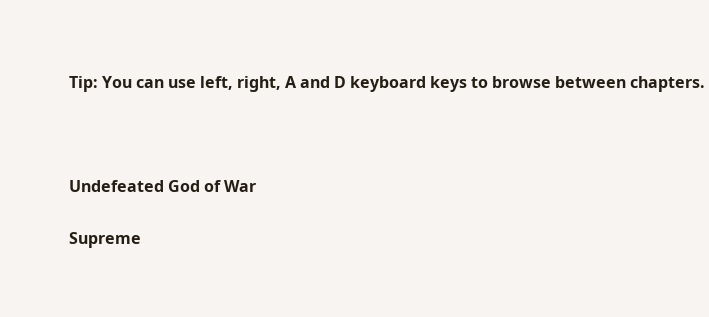Tip: You can use left, right, A and D keyboard keys to browse between chapters.



Undefeated God of War

Supreme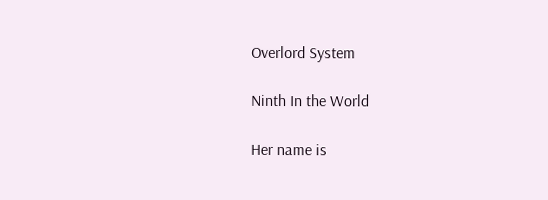Overlord System

Ninth In the World

Her name is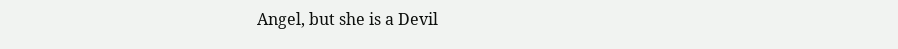Angel, but she is a Devil